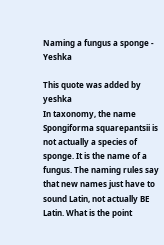Naming a fungus a sponge - Yeshka

This quote was added by yeshka
In taxonomy, the name Spongiforma squarepantsii is not actually a species of sponge. It is the name of a fungus. The naming rules say that new names just have to sound Latin, not actually BE Latin. What is the point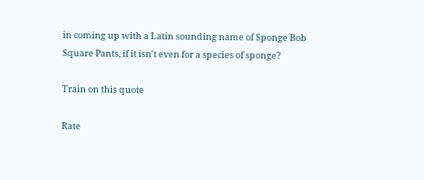in coming up with a Latin sounding name of Sponge Bob Square Pants, if it isn't even for a species of sponge?

Train on this quote

Rate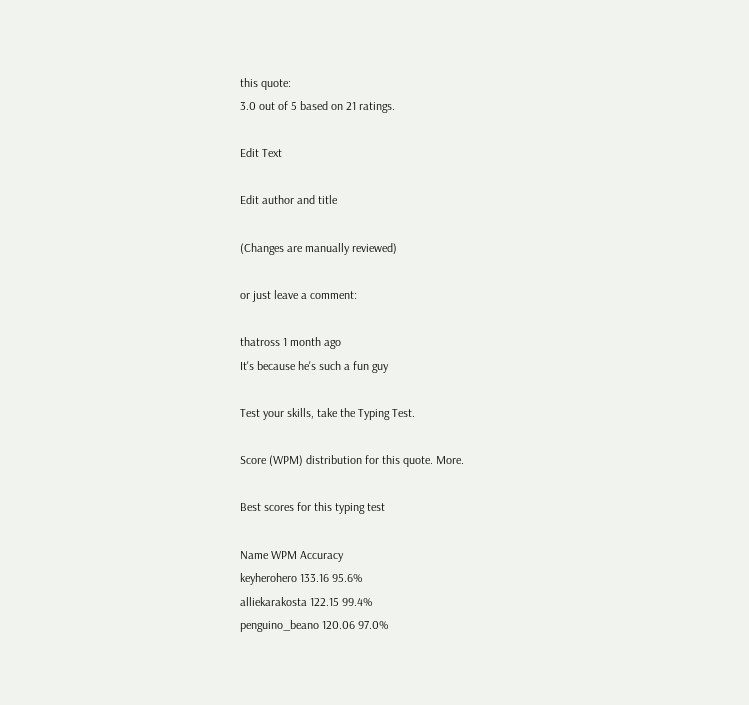this quote:
3.0 out of 5 based on 21 ratings.

Edit Text

Edit author and title

(Changes are manually reviewed)

or just leave a comment:

thatross 1 month ago
It's because he's such a fun guy

Test your skills, take the Typing Test.

Score (WPM) distribution for this quote. More.

Best scores for this typing test

Name WPM Accuracy
keyherohero 133.16 95.6%
alliekarakosta 122.15 99.4%
penguino_beano 120.06 97.0%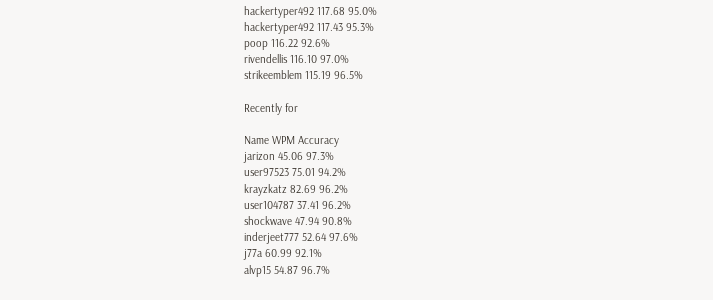hackertyper492 117.68 95.0%
hackertyper492 117.43 95.3%
poop 116.22 92.6%
rivendellis 116.10 97.0%
strikeemblem 115.19 96.5%

Recently for

Name WPM Accuracy
jarizon 45.06 97.3%
user97523 75.01 94.2%
krayzkatz 82.69 96.2%
user104787 37.41 96.2%
shockwave 47.94 90.8%
inderjeet777 52.64 97.6%
j77a 60.99 92.1%
alvp15 54.87 96.7%